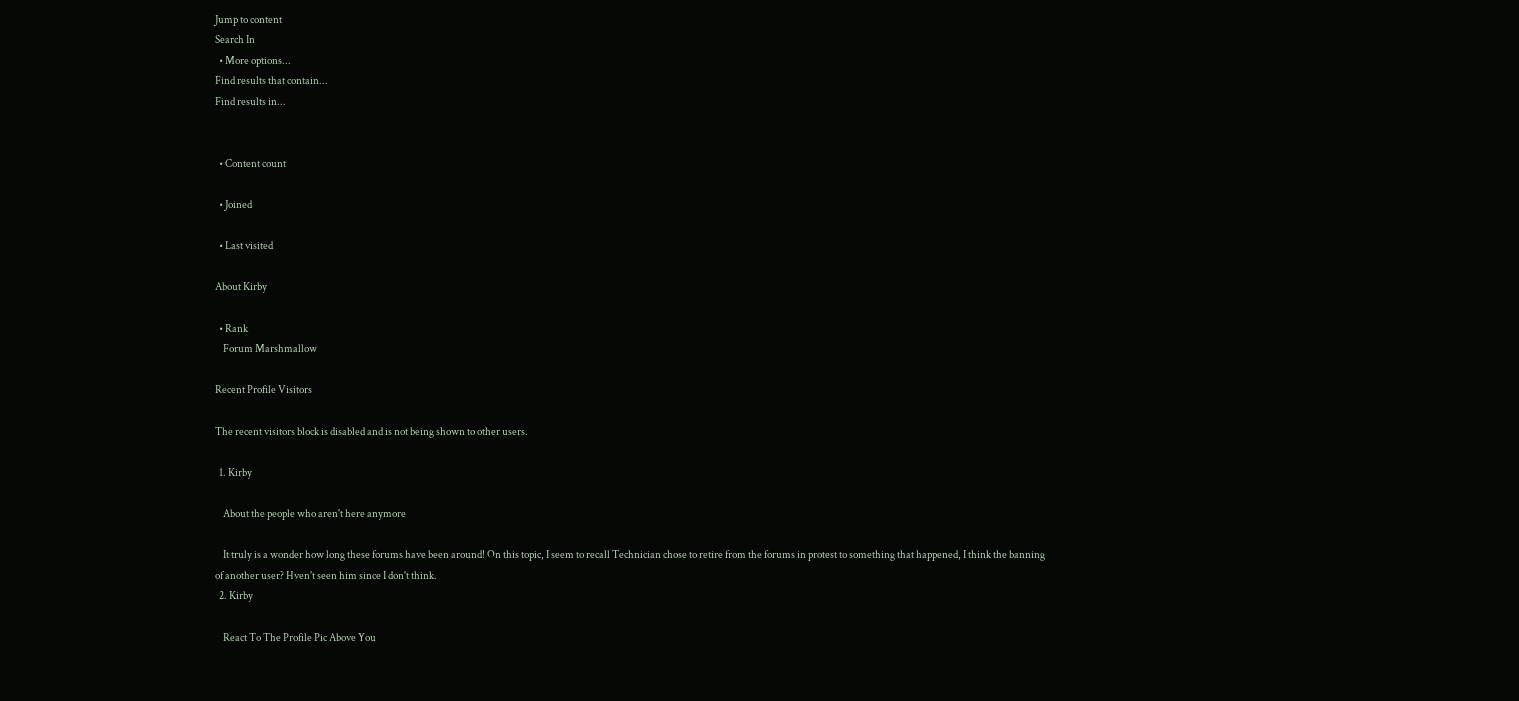Jump to content
Search In
  • More options...
Find results that contain...
Find results in...


  • Content count

  • Joined

  • Last visited

About Kirby

  • Rank
    Forum Marshmallow

Recent Profile Visitors

The recent visitors block is disabled and is not being shown to other users.

  1. Kirby

    About the people who aren't here anymore

    It truly is a wonder how long these forums have been around! On this topic, I seem to recall Technician chose to retire from the forums in protest to something that happened, I think the banning of another user? Hven't seen him since I don't think.
  2. Kirby

    React To The Profile Pic Above You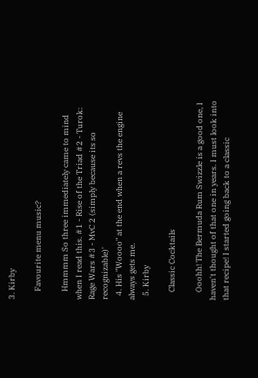3. Kirby

    Favourite menu music?

    Hmmmm So three immediately came to mind when I read this. #1 - Rise of the Triad #2 - Turok: Rage Wars #3 - MvC 2 (simply because its so recognizable)'
  4. His "Woooo" at the end when a revs the engine always gets me.
  5. Kirby

    Classic Cocktails

    Ooohh! The Bermuda Rum Swizzle is a good one, I haven't thought of that one in years. I must look into that recipe! I started going back to a classic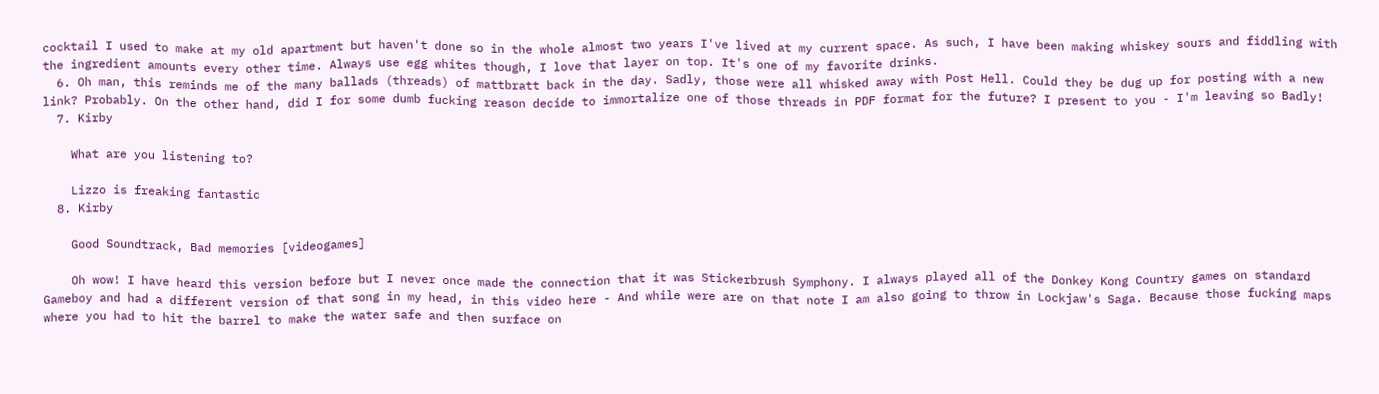cocktail I used to make at my old apartment but haven't done so in the whole almost two years I've lived at my current space. As such, I have been making whiskey sours and fiddling with the ingredient amounts every other time. Always use egg whites though, I love that layer on top. It's one of my favorite drinks.
  6. Oh man, this reminds me of the many ballads (threads) of mattbratt back in the day. Sadly, those were all whisked away with Post Hell. Could they be dug up for posting with a new link? Probably. On the other hand, did I for some dumb fucking reason decide to immortalize one of those threads in PDF format for the future? I present to you - I'm leaving so Badly!
  7. Kirby

    What are you listening to?

    Lizzo is freaking fantastic
  8. Kirby

    Good Soundtrack, Bad memories [videogames]

    Oh wow! I have heard this version before but I never once made the connection that it was Stickerbrush Symphony. I always played all of the Donkey Kong Country games on standard Gameboy and had a different version of that song in my head, in this video here - And while were are on that note I am also going to throw in Lockjaw's Saga. Because those fucking maps where you had to hit the barrel to make the water safe and then surface on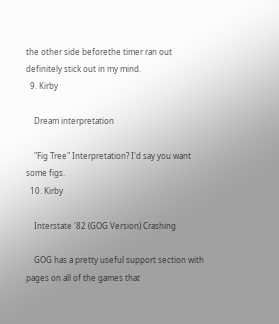the other side beforethe timer ran out definitely stick out in my mind.
  9. Kirby

    Dream interpretation

    "Fig Tree" Interpretation? I'd say you want some figs.
  10. Kirby

    Interstate '82 (GOG Version) Crashing

    GOG has a pretty useful support section with pages on all of the games that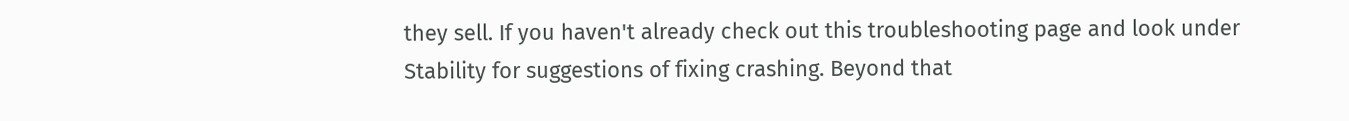they sell. If you haven't already check out this troubleshooting page and look under Stability for suggestions of fixing crashing. Beyond that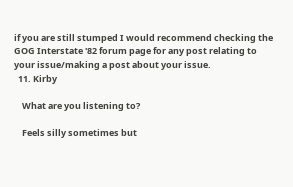if you are still stumped I would recommend checking the GOG Interstate '82 forum page for any post relating to your issue/making a post about your issue.
  11. Kirby

    What are you listening to?

    Feels silly sometimes but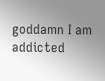goddamn I am addicted